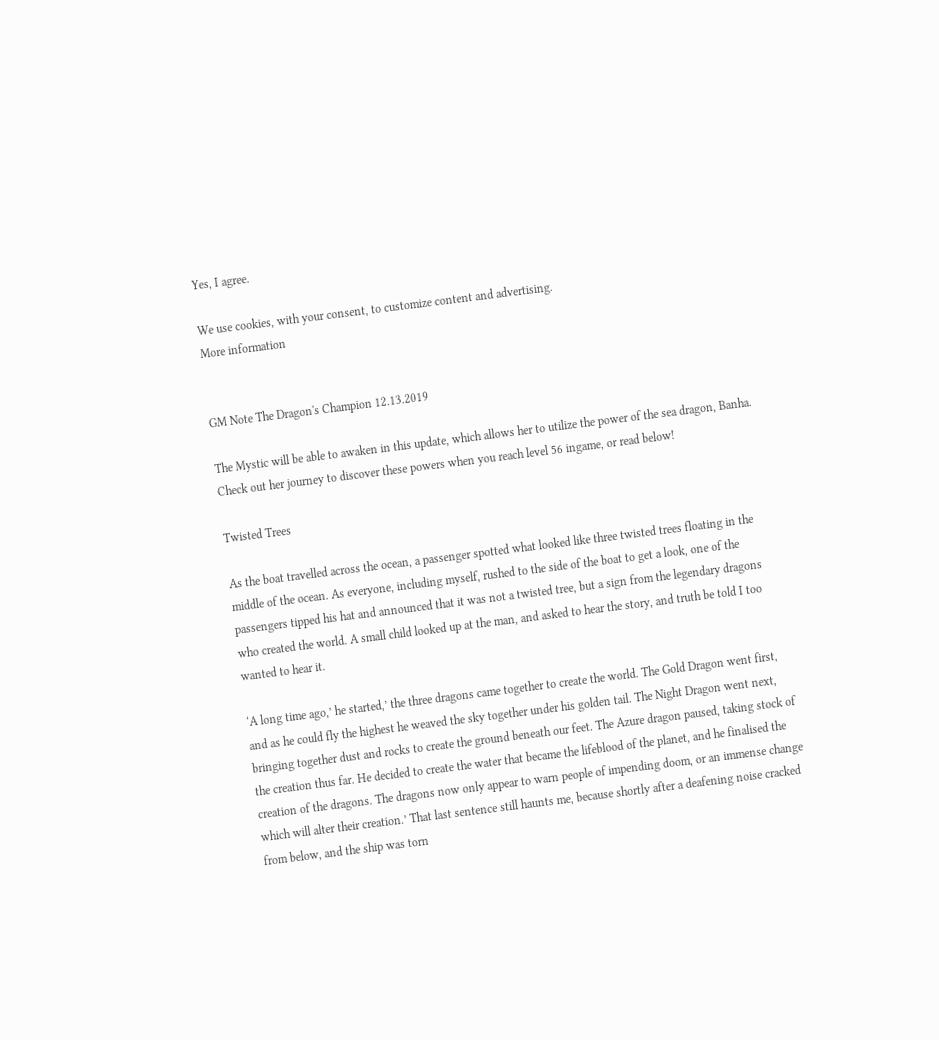Yes, I agree.

We use cookies, with your consent, to customize content and advertising.
More information


GM Note The Dragon's Champion 12.13.2019

The Mystic will be able to awaken in this update, which allows her to utilize the power of the sea dragon, Banha. Check out her journey to discover these powers when you reach level 56 ingame, or read below!

Twisted Trees

As the boat travelled across the ocean, a passenger spotted what looked like three twisted trees floating in the middle of the ocean. As everyone, including myself, rushed to the side of the boat to get a look, one of the passengers tipped his hat and announced that it was not a twisted tree, but a sign from the legendary dragons who created the world. A small child looked up at the man, and asked to hear the story, and truth be told I too wanted to hear it.

‘A long time ago,’ he started,’ the three dragons came together to create the world. The Gold Dragon went first, and as he could fly the highest he weaved the sky together under his golden tail. The Night Dragon went next, bringing together dust and rocks to create the ground beneath our feet. The Azure dragon paused, taking stock of the creation thus far. He decided to create the water that became the lifeblood of the planet, and he finalised the creation of the dragons. The dragons now only appear to warn people of impending doom, or an immense change which will alter their creation.’ That last sentence still haunts me, because shortly after a deafening noise cracked from below, and the ship was torn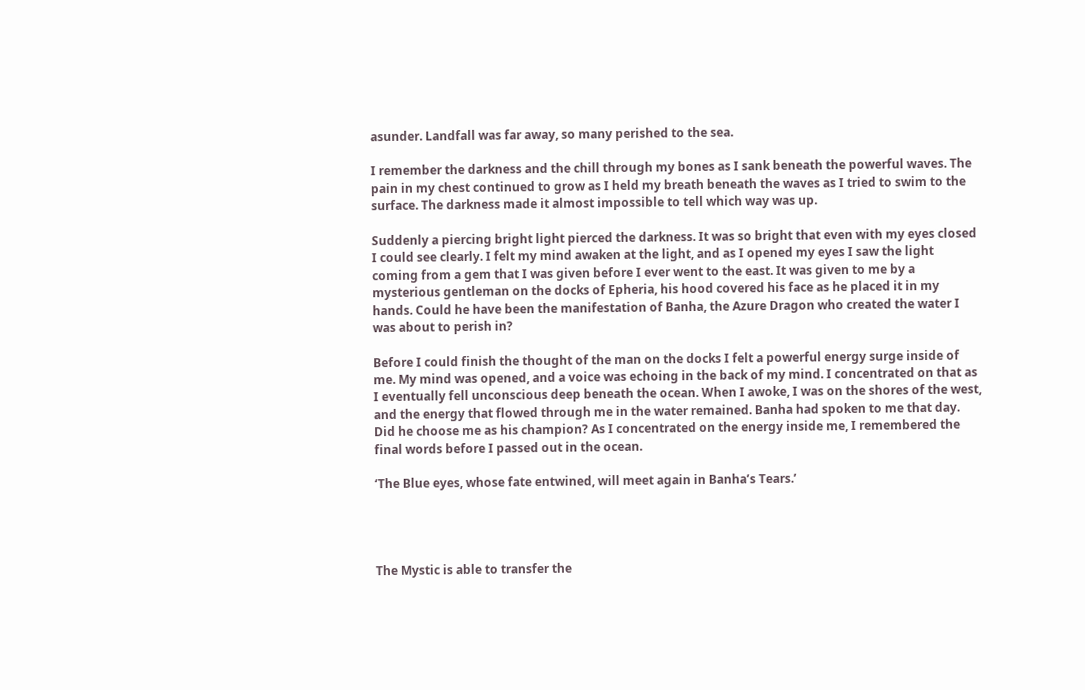asunder. Landfall was far away, so many perished to the sea.

I remember the darkness and the chill through my bones as I sank beneath the powerful waves. The pain in my chest continued to grow as I held my breath beneath the waves as I tried to swim to the surface. The darkness made it almost impossible to tell which way was up.

Suddenly a piercing bright light pierced the darkness. It was so bright that even with my eyes closed I could see clearly. I felt my mind awaken at the light, and as I opened my eyes I saw the light coming from a gem that I was given before I ever went to the east. It was given to me by a mysterious gentleman on the docks of Epheria, his hood covered his face as he placed it in my hands. Could he have been the manifestation of Banha, the Azure Dragon who created the water I was about to perish in?

Before I could finish the thought of the man on the docks I felt a powerful energy surge inside of me. My mind was opened, and a voice was echoing in the back of my mind. I concentrated on that as I eventually fell unconscious deep beneath the ocean. When I awoke, I was on the shores of the west, and the energy that flowed through me in the water remained. Banha had spoken to me that day. Did he choose me as his champion? As I concentrated on the energy inside me, I remembered the final words before I passed out in the ocean.

‘The Blue eyes, whose fate entwined, will meet again in Banha’s Tears.’




The Mystic is able to transfer the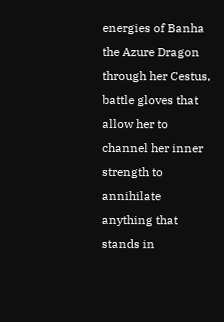energies of Banha the Azure Dragon through her Cestus, battle gloves that allow her to channel her inner strength to annihilate anything that stands in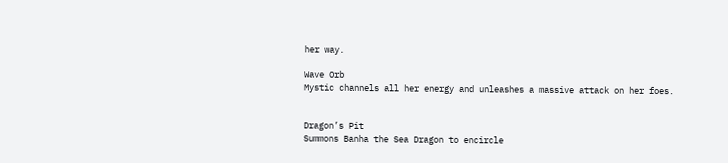her way.

Wave Orb
Mystic channels all her energy and unleashes a massive attack on her foes.


Dragon’s Pit
Summons Banha the Sea Dragon to encircle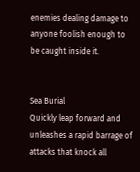enemies dealing damage to anyone foolish enough to be caught inside it.


Sea Burial
Quickly leap forward and unleashes a rapid barrage of attacks that knock all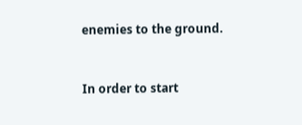enemies to the ground.


In order to start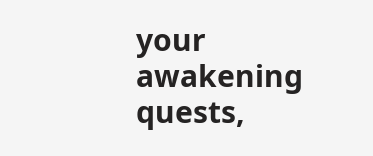your awakening quests,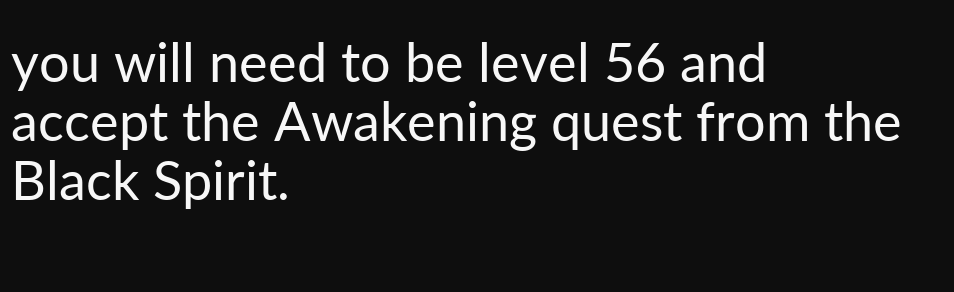you will need to be level 56 and accept the Awakening quest from the Black Spirit.